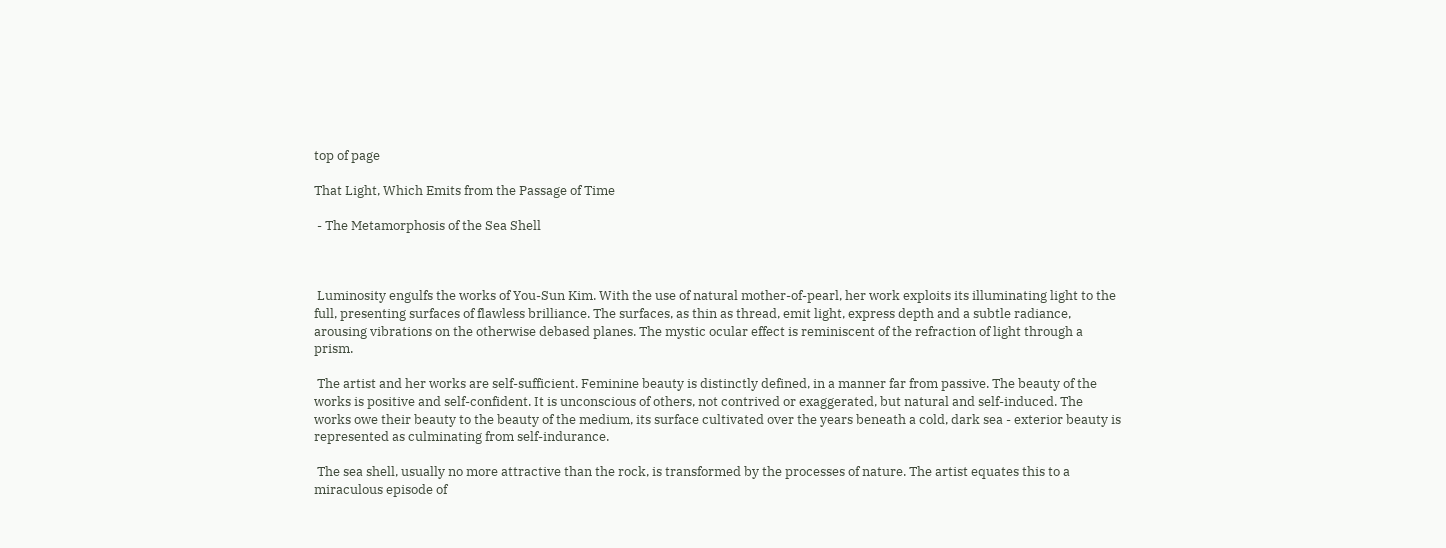top of page

That Light, Which Emits from the Passage of Time

 - The Metamorphosis of the Sea Shell



 Luminosity engulfs the works of You-Sun Kim. With the use of natural mother-of-pearl, her work exploits its illuminating light to the full, presenting surfaces of flawless brilliance. The surfaces, as thin as thread, emit light, express depth and a subtle radiance, arousing vibrations on the otherwise debased planes. The mystic ocular effect is reminiscent of the refraction of light through a prism.

 The artist and her works are self-sufficient. Feminine beauty is distinctly defined, in a manner far from passive. The beauty of the works is positive and self-confident. It is unconscious of others, not contrived or exaggerated, but natural and self-induced. The works owe their beauty to the beauty of the medium, its surface cultivated over the years beneath a cold, dark sea - exterior beauty is represented as culminating from self-indurance.

 The sea shell, usually no more attractive than the rock, is transformed by the processes of nature. The artist equates this to a miraculous episode of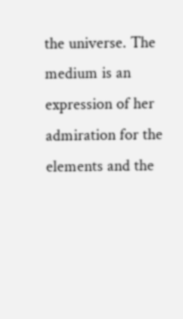the universe. The medium is an expression of her admiration for the elements and the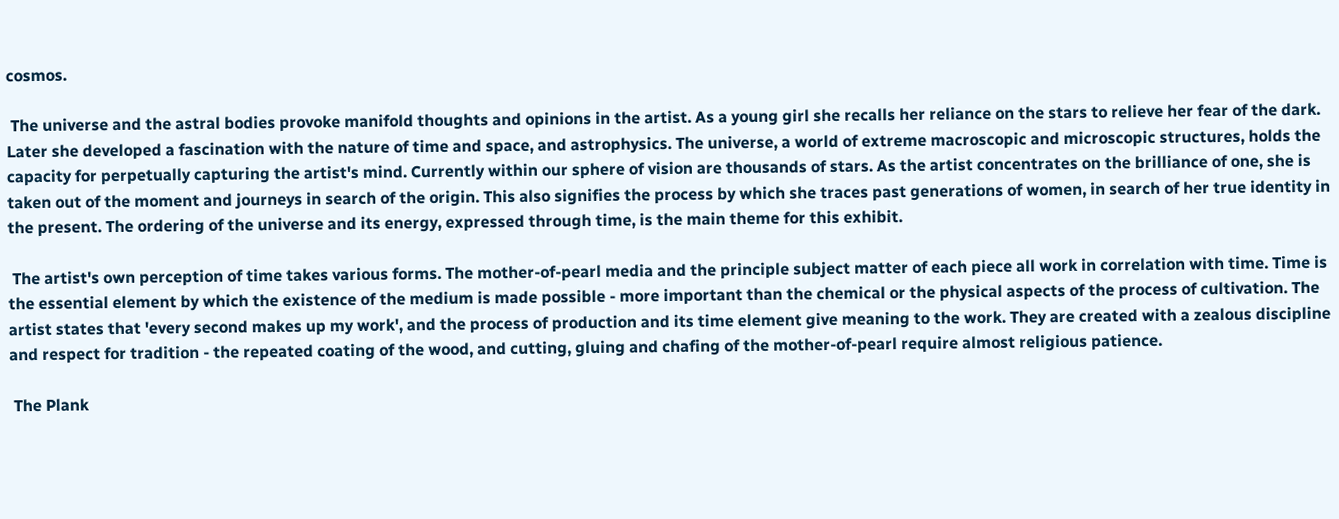cosmos.

 The universe and the astral bodies provoke manifold thoughts and opinions in the artist. As a young girl she recalls her reliance on the stars to relieve her fear of the dark. Later she developed a fascination with the nature of time and space, and astrophysics. The universe, a world of extreme macroscopic and microscopic structures, holds the capacity for perpetually capturing the artist's mind. Currently within our sphere of vision are thousands of stars. As the artist concentrates on the brilliance of one, she is taken out of the moment and journeys in search of the origin. This also signifies the process by which she traces past generations of women, in search of her true identity in the present. The ordering of the universe and its energy, expressed through time, is the main theme for this exhibit.

 The artist's own perception of time takes various forms. The mother-of-pearl media and the principle subject matter of each piece all work in correlation with time. Time is the essential element by which the existence of the medium is made possible - more important than the chemical or the physical aspects of the process of cultivation. The artist states that 'every second makes up my work', and the process of production and its time element give meaning to the work. They are created with a zealous discipline and respect for tradition - the repeated coating of the wood, and cutting, gluing and chafing of the mother-of-pearl require almost religious patience.

 The Plank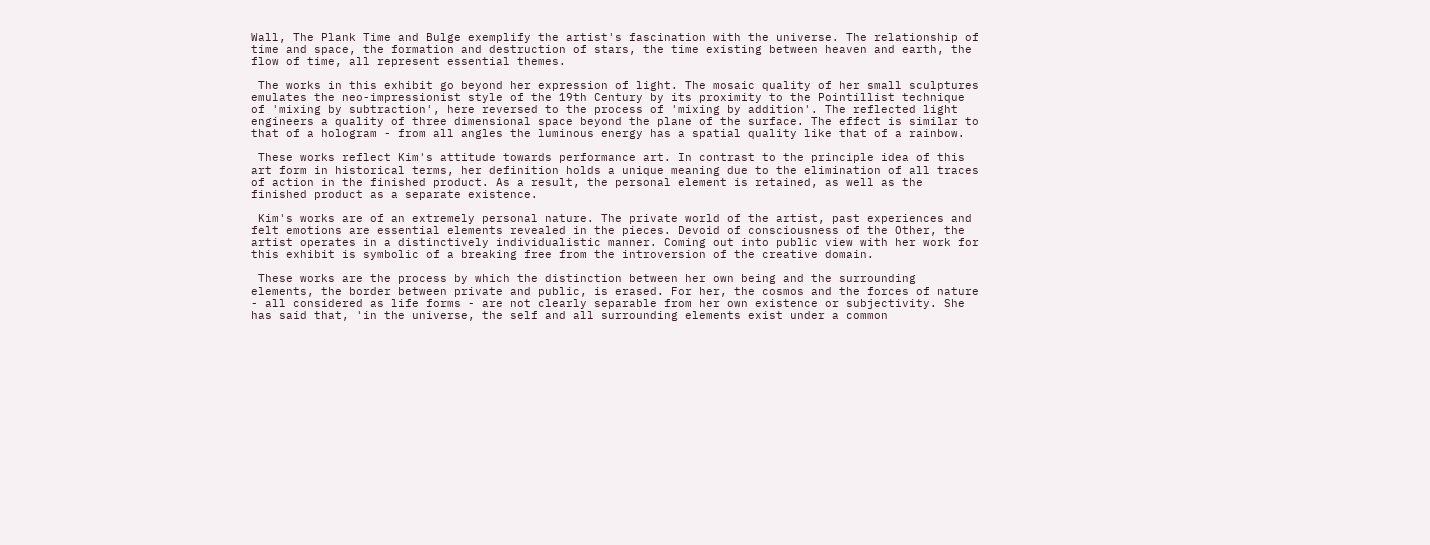Wall, The Plank Time and Bulge exemplify the artist's fascination with the universe. The relationship of time and space, the formation and destruction of stars, the time existing between heaven and earth, the flow of time, all represent essential themes.

 The works in this exhibit go beyond her expression of light. The mosaic quality of her small sculptures emulates the neo-impressionist style of the 19th Century by its proximity to the Pointillist technique of 'mixing by subtraction', here reversed to the process of 'mixing by addition'. The reflected light engineers a quality of three dimensional space beyond the plane of the surface. The effect is similar to that of a hologram - from all angles the luminous energy has a spatial quality like that of a rainbow.

 These works reflect Kim's attitude towards performance art. In contrast to the principle idea of this art form in historical terms, her definition holds a unique meaning due to the elimination of all traces of action in the finished product. As a result, the personal element is retained, as well as the finished product as a separate existence.

 Kim's works are of an extremely personal nature. The private world of the artist, past experiences and felt emotions are essential elements revealed in the pieces. Devoid of consciousness of the Other, the artist operates in a distinctively individualistic manner. Coming out into public view with her work for this exhibit is symbolic of a breaking free from the introversion of the creative domain.

 These works are the process by which the distinction between her own being and the surrounding elements, the border between private and public, is erased. For her, the cosmos and the forces of nature - all considered as life forms - are not clearly separable from her own existence or subjectivity. She has said that, 'in the universe, the self and all surrounding elements exist under a common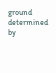ground determined by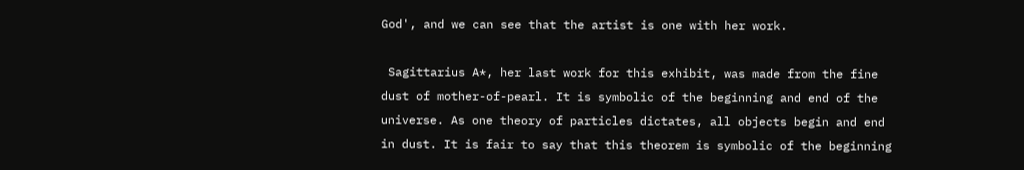God', and we can see that the artist is one with her work.

 Sagittarius A*, her last work for this exhibit, was made from the fine dust of mother-of-pearl. It is symbolic of the beginning and end of the universe. As one theory of particles dictates, all objects begin and end in dust. It is fair to say that this theorem is symbolic of the beginning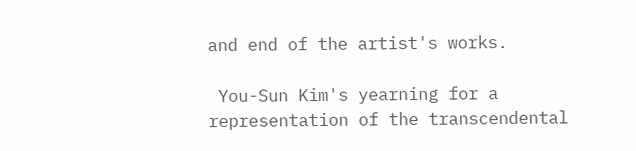and end of the artist's works.

 You-Sun Kim's yearning for a representation of the transcendental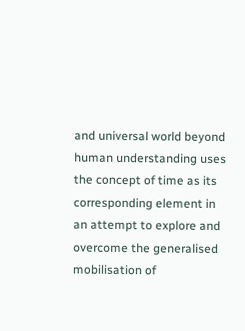and universal world beyond human understanding uses the concept of time as its corresponding element in an attempt to explore and overcome the generalised mobilisation of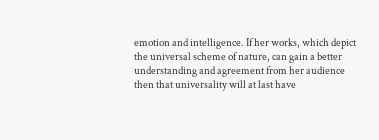emotion and intelligence. If her works, which depict the universal scheme of nature, can gain a better understanding and agreement from her audience then that universality will at last have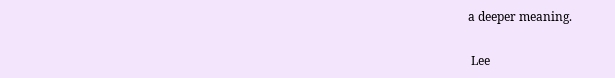a deeper meaning.

 Lee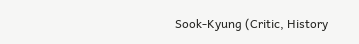Sook-Kyung (Critic, History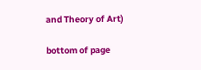and Theory of Art)

bottom of page